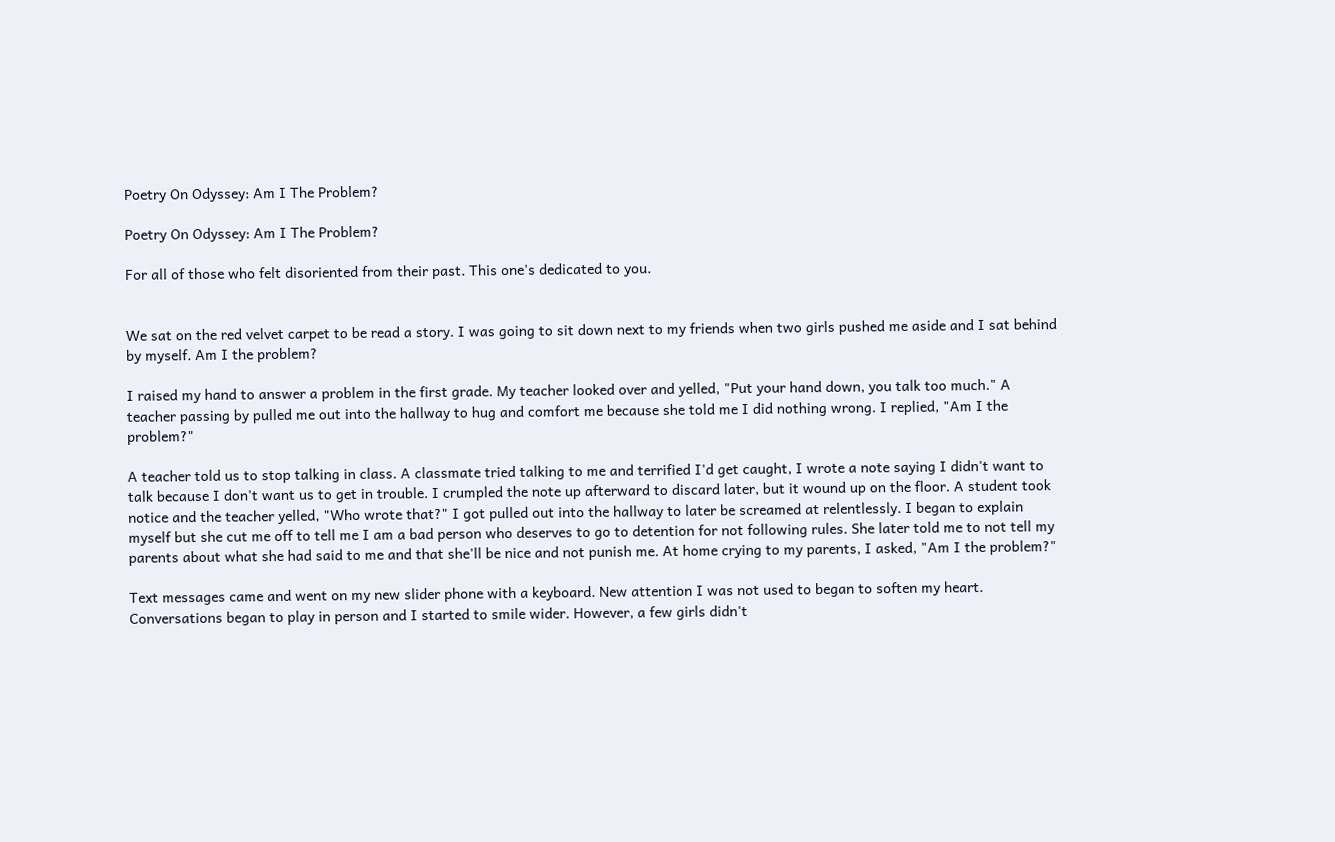Poetry On Odyssey: Am I The Problem?

Poetry On Odyssey: Am I The Problem?

For all of those who felt disoriented from their past. This one's dedicated to you.


We sat on the red velvet carpet to be read a story. I was going to sit down next to my friends when two girls pushed me aside and I sat behind by myself. Am I the problem?

I raised my hand to answer a problem in the first grade. My teacher looked over and yelled, "Put your hand down, you talk too much." A teacher passing by pulled me out into the hallway to hug and comfort me because she told me I did nothing wrong. I replied, "Am I the problem?"

A teacher told us to stop talking in class. A classmate tried talking to me and terrified I'd get caught, I wrote a note saying I didn't want to talk because I don't want us to get in trouble. I crumpled the note up afterward to discard later, but it wound up on the floor. A student took notice and the teacher yelled, "Who wrote that?" I got pulled out into the hallway to later be screamed at relentlessly. I began to explain myself but she cut me off to tell me I am a bad person who deserves to go to detention for not following rules. She later told me to not tell my parents about what she had said to me and that she'll be nice and not punish me. At home crying to my parents, I asked, "Am I the problem?"

Text messages came and went on my new slider phone with a keyboard. New attention I was not used to began to soften my heart. Conversations began to play in person and I started to smile wider. However, a few girls didn't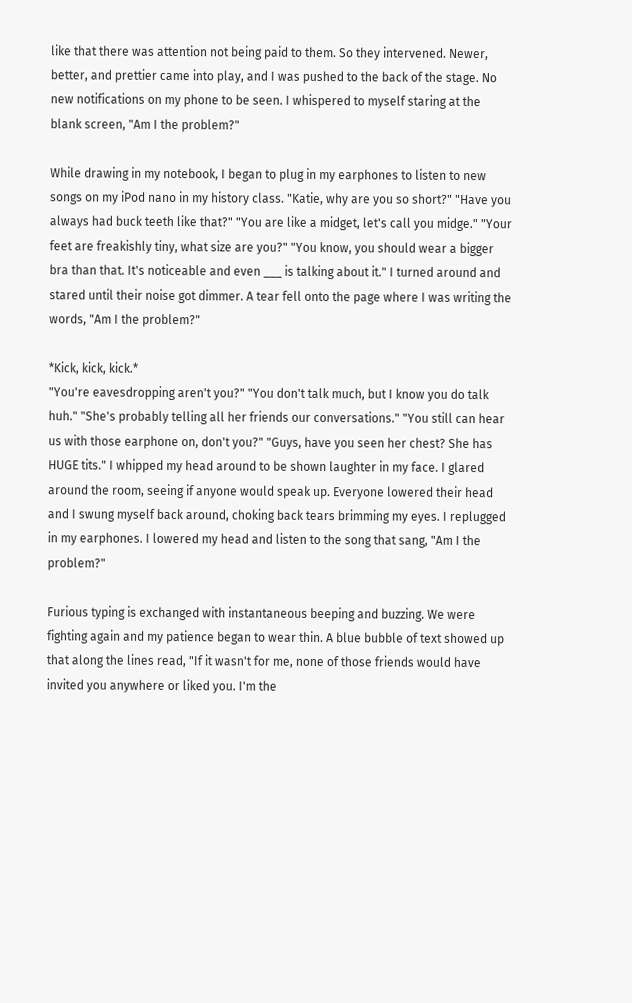like that there was attention not being paid to them. So they intervened. Newer, better, and prettier came into play, and I was pushed to the back of the stage. No new notifications on my phone to be seen. I whispered to myself staring at the blank screen, "Am I the problem?"

While drawing in my notebook, I began to plug in my earphones to listen to new songs on my iPod nano in my history class. "Katie, why are you so short?" "Have you always had buck teeth like that?" "You are like a midget, let's call you midge." "Your feet are freakishly tiny, what size are you?" "You know, you should wear a bigger bra than that. It's noticeable and even ___ is talking about it." I turned around and stared until their noise got dimmer. A tear fell onto the page where I was writing the words, "Am I the problem?"

*Kick, kick, kick.*
"You're eavesdropping aren't you?" "You don't talk much, but I know you do talk huh." "She's probably telling all her friends our conversations." "You still can hear us with those earphone on, don't you?" "Guys, have you seen her chest? She has HUGE tits." I whipped my head around to be shown laughter in my face. I glared around the room, seeing if anyone would speak up. Everyone lowered their head and I swung myself back around, choking back tears brimming my eyes. I replugged in my earphones. I lowered my head and listen to the song that sang, "Am I the problem?"

Furious typing is exchanged with instantaneous beeping and buzzing. We were fighting again and my patience began to wear thin. A blue bubble of text showed up that along the lines read, "If it wasn't for me, none of those friends would have invited you anywhere or liked you. I'm the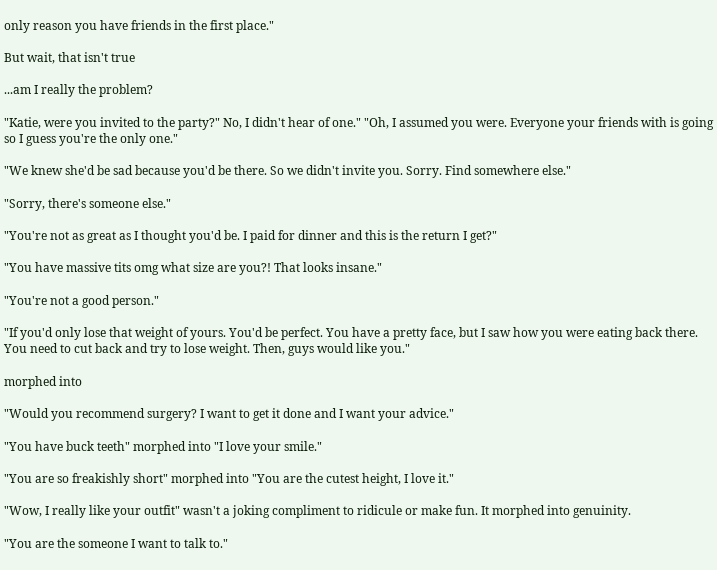only reason you have friends in the first place."

But wait, that isn't true

...am I really the problem?

"Katie, were you invited to the party?" No, I didn't hear of one." "Oh, I assumed you were. Everyone your friends with is going so I guess you're the only one."

"We knew she'd be sad because you'd be there. So we didn't invite you. Sorry. Find somewhere else."

"Sorry, there's someone else."

"You're not as great as I thought you'd be. I paid for dinner and this is the return I get?"

"You have massive tits omg what size are you?! That looks insane."

"You're not a good person."

"If you'd only lose that weight of yours. You'd be perfect. You have a pretty face, but I saw how you were eating back there. You need to cut back and try to lose weight. Then, guys would like you."

morphed into

"Would you recommend surgery? I want to get it done and I want your advice."

"You have buck teeth" morphed into "I love your smile."

"You are so freakishly short" morphed into "You are the cutest height, I love it."

"Wow, I really like your outfit" wasn't a joking compliment to ridicule or make fun. It morphed into genuinity.

"You are the someone I want to talk to."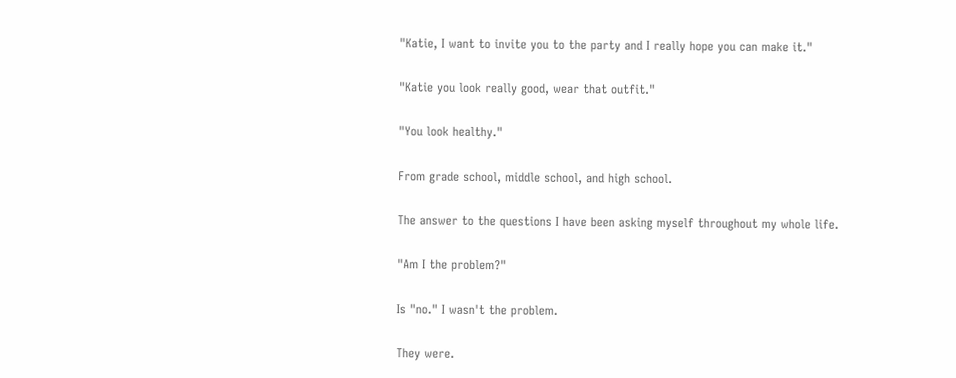"Katie, I want to invite you to the party and I really hope you can make it."

"Katie you look really good, wear that outfit."

"You look healthy."

From grade school, middle school, and high school.

The answer to the questions I have been asking myself throughout my whole life.

"Am I the problem?"

Is "no." I wasn't the problem.

They were.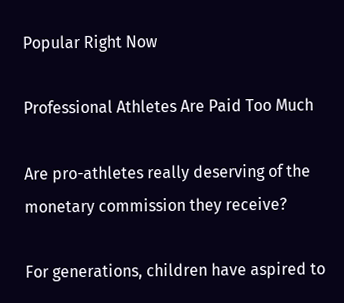Popular Right Now

Professional Athletes Are Paid Too Much

Are pro-athletes really deserving of the monetary commission they receive?

For generations, children have aspired to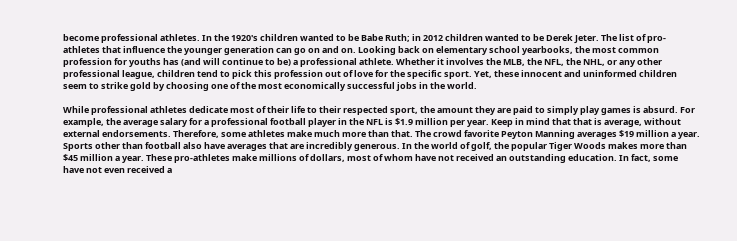become professional athletes. In the 1920's children wanted to be Babe Ruth; in 2012 children wanted to be Derek Jeter. The list of pro-athletes that influence the younger generation can go on and on. Looking back on elementary school yearbooks, the most common profession for youths has (and will continue to be) a professional athlete. Whether it involves the MLB, the NFL, the NHL, or any other professional league, children tend to pick this profession out of love for the specific sport. Yet, these innocent and uninformed children seem to strike gold by choosing one of the most economically successful jobs in the world.

While professional athletes dedicate most of their life to their respected sport, the amount they are paid to simply play games is absurd. For example, the average salary for a professional football player in the NFL is $1.9 million per year. Keep in mind that that is average, without external endorsements. Therefore, some athletes make much more than that. The crowd favorite Peyton Manning averages $19 million a year. Sports other than football also have averages that are incredibly generous. In the world of golf, the popular Tiger Woods makes more than $45 million a year. These pro-athletes make millions of dollars, most of whom have not received an outstanding education. In fact, some have not even received a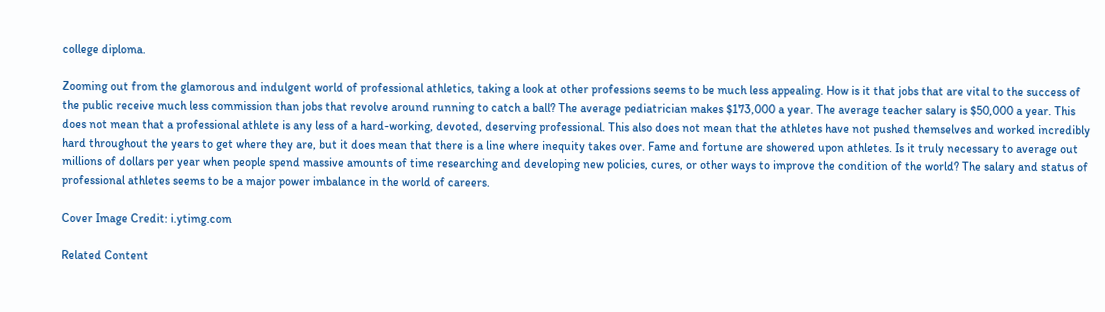college diploma.

Zooming out from the glamorous and indulgent world of professional athletics, taking a look at other professions seems to be much less appealing. How is it that jobs that are vital to the success of the public receive much less commission than jobs that revolve around running to catch a ball? The average pediatrician makes $173,000 a year. The average teacher salary is $50,000 a year. This does not mean that a professional athlete is any less of a hard-working, devoted, deserving professional. This also does not mean that the athletes have not pushed themselves and worked incredibly hard throughout the years to get where they are, but it does mean that there is a line where inequity takes over. Fame and fortune are showered upon athletes. Is it truly necessary to average out millions of dollars per year when people spend massive amounts of time researching and developing new policies, cures, or other ways to improve the condition of the world? The salary and status of professional athletes seems to be a major power imbalance in the world of careers.

Cover Image Credit: i.ytimg.com

Related Content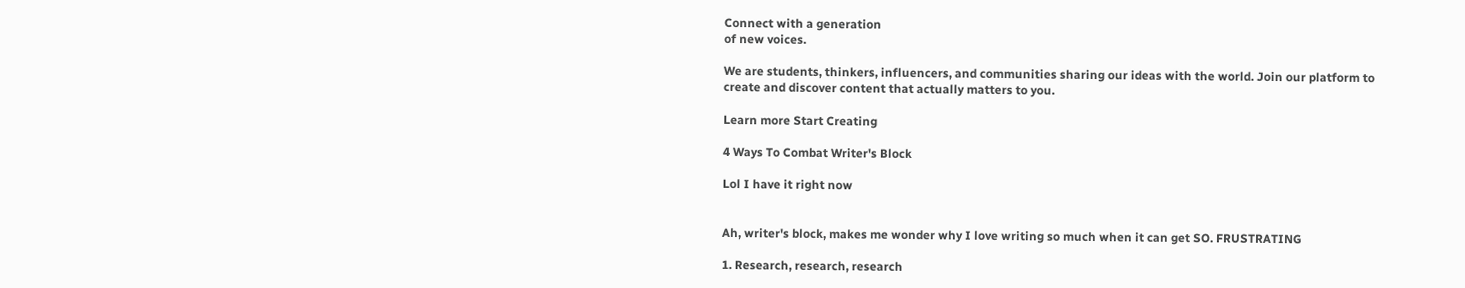Connect with a generation
of new voices.

We are students, thinkers, influencers, and communities sharing our ideas with the world. Join our platform to create and discover content that actually matters to you.

Learn more Start Creating

4 Ways To Combat Writer's Block

Lol I have it right now


Ah, writer's block, makes me wonder why I love writing so much when it can get SO. FRUSTRATING

1. Research, research, research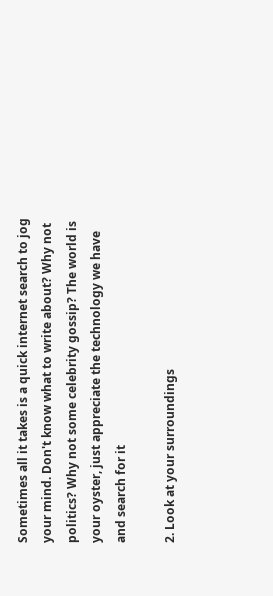Sometimes all it takes is a quick internet search to jog your mind. Don't know what to write about? Why not politics? Why not some celebrity gossip? The world is your oyster, just appreciate the technology we have and search for it

2. Look at your surroundings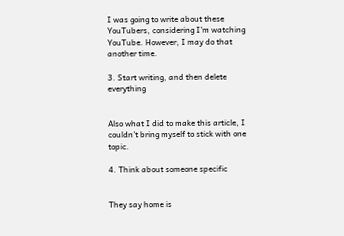I was going to write about these YouTubers, considering I'm watching YouTube. However, I may do that another time.

3. Start writing, and then delete everything


Also what I did to make this article, I couldn't bring myself to stick with one topic.

4. Think about someone specific


They say home is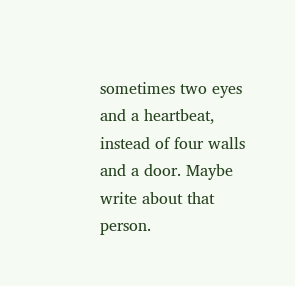sometimes two eyes and a heartbeat, instead of four walls and a door. Maybe write about that person.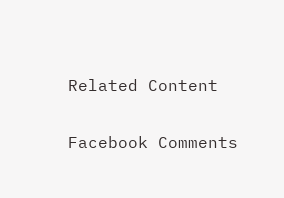Related Content

Facebook Comments